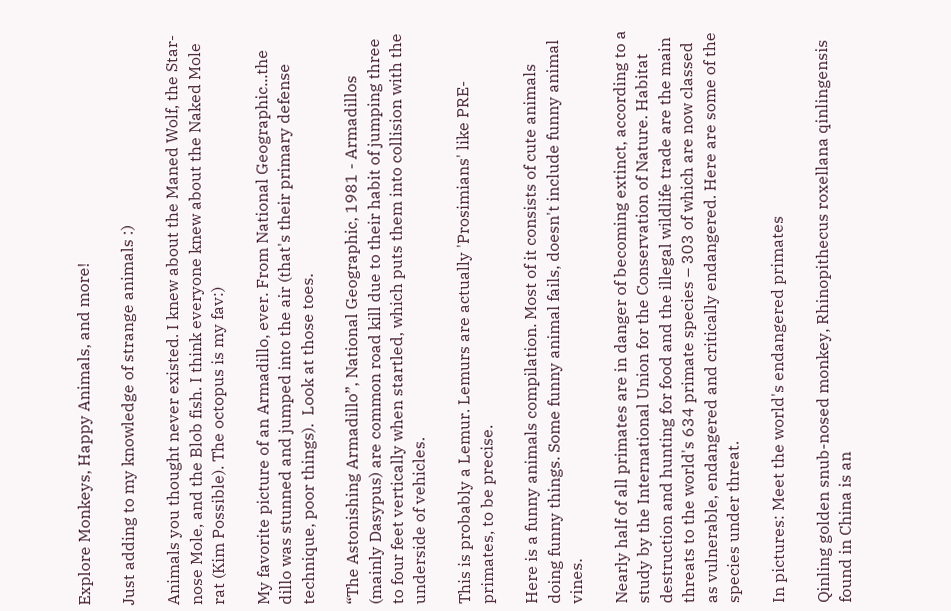Explore Monkeys, Happy Animals, and more!

Just adding to my knowledge of strange animals :)

Animals you thought never existed. I knew about the Maned Wolf, the Star-nose Mole, and the Blob fish. I think everyone knew about the Naked Mole rat (Kim Possible). The octopus is my fav:)

My favorite picture of an Armadillo, ever. From National Geographic...the dillo was stunned and jumped into the air (that's their primary defense technique, poor things).  Look at those toes.

“The Astonishing Armadillo”, National Geographic, 1981 - Armadillos (mainly Dasypus) are common road kill due to their habit of jumping three to four feet vertically when startled, which puts them into collision with the underside of vehicles.

This is probably a Lemur. Lemurs are actually 'Prosimians' like PRE-primates, to be precise.

Here is a funny animals compilation. Most of it consists of cute animals doing funny things. Some funny animal fails, doesn't include funny animal vines.

Nearly half of all primates are in danger of becoming extinct, according to a study by the International Union for the Conservation of Nature. Habitat destruction and hunting for food and the illegal wildlife trade are the main threats to the world's 634 primate species – 303 of which are now classed as vulnerable, endangered and critically endangered. Here are some of the species under threat.

In pictures: Meet the world's endangered primates

Qinling golden snub-nosed monkey, Rhinopithecus roxellana qinlingensis found in China is an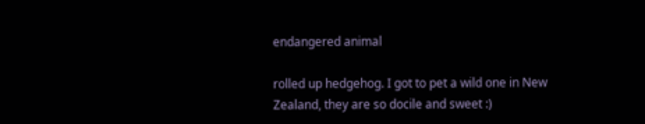endangered animal

rolled up hedgehog. I got to pet a wild one in New Zealand, they are so docile and sweet :)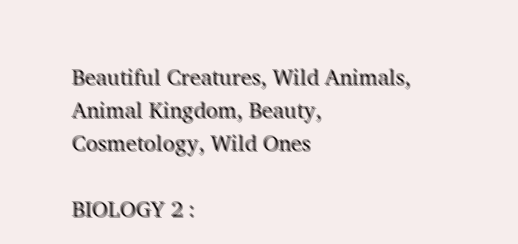Beautiful Creatures, Wild Animals, Animal Kingdom, Beauty, Cosmetology, Wild Ones

BIOLOGY 2 :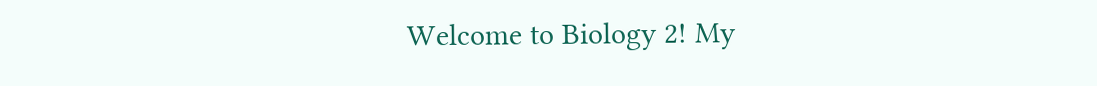Welcome to Biology 2! My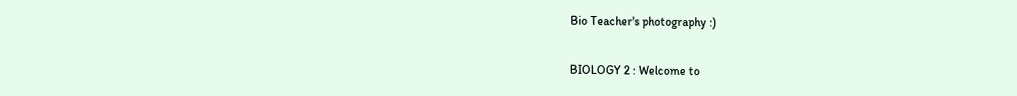Bio Teacher's photography :)

BIOLOGY 2 : Welcome to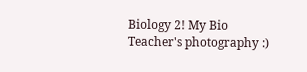Biology 2! My Bio Teacher's photography :)